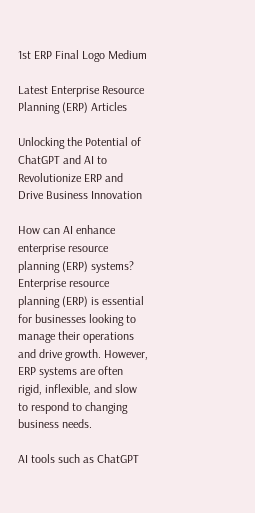1st ERP Final Logo Medium

Latest Enterprise Resource Planning (ERP) Articles

Unlocking the Potential of ChatGPT and AI to Revolutionize ERP and Drive Business Innovation

How can AI enhance enterprise resource planning (ERP) systems? Enterprise resource planning (ERP) is essential for businesses looking to manage their operations and drive growth. However, ERP systems are often rigid, inflexible, and slow to respond to changing business needs.

AI tools such as ChatGPT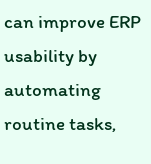can improve ERP usability by automating routine tasks,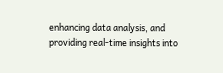enhancing data analysis, and providing real-time insights into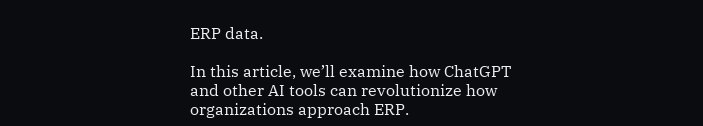ERP data.

In this article, we’ll examine how ChatGPT and other AI tools can revolutionize how organizations approach ERP.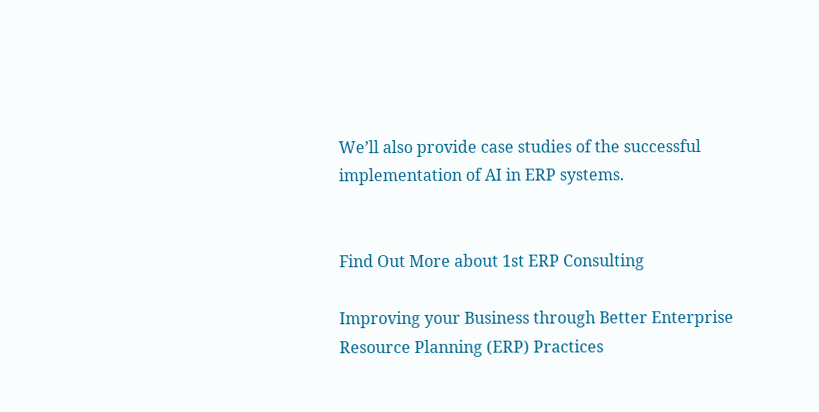We’ll also provide case studies of the successful implementation of AI in ERP systems.


Find Out More about 1st ERP Consulting

Improving your Business through Better Enterprise Resource Planning (ERP) Practices